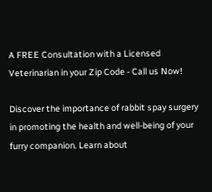A FREE Consultation with a Licensed Veterinarian in your Zip Code - Call us Now!

Discover the importance of rabbit spay surgery in promoting the health and well-being of your furry companion. Learn about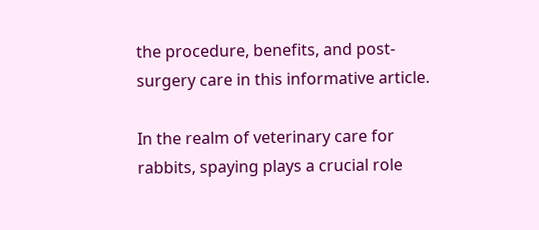the procedure, benefits, and post-surgery care in this informative article.

In the realm of veterinary care for rabbits, spaying plays a crucial role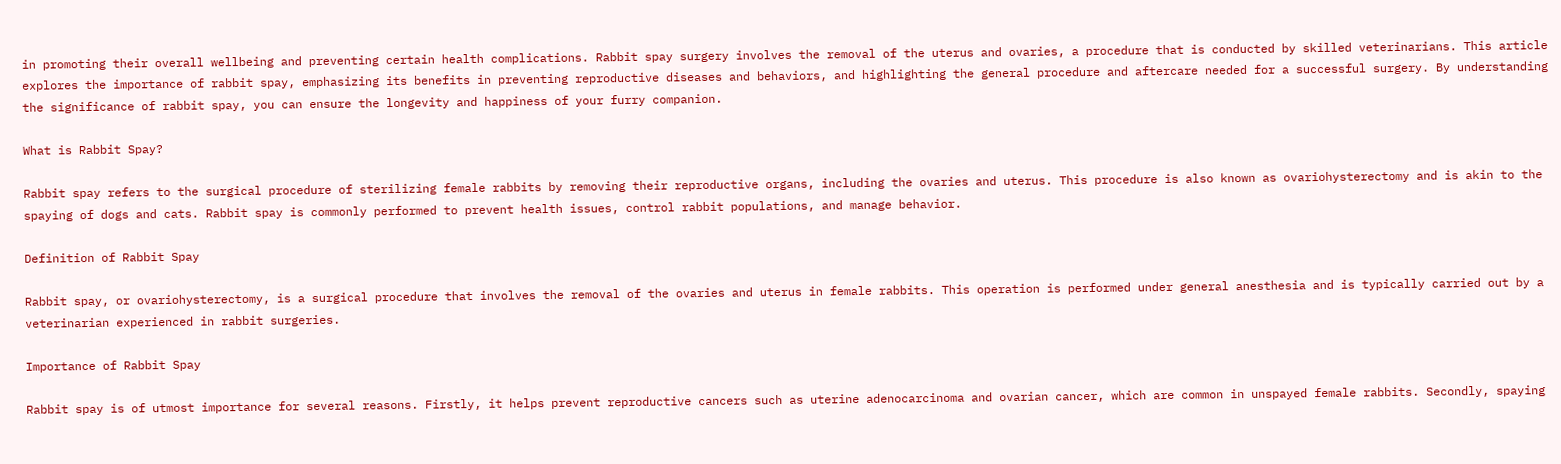in promoting their overall wellbeing and preventing certain health complications. Rabbit spay surgery involves the removal of the uterus and ovaries, a procedure that is conducted by skilled veterinarians. This article explores the importance of rabbit spay, emphasizing its benefits in preventing reproductive diseases and behaviors, and highlighting the general procedure and aftercare needed for a successful surgery. By understanding the significance of rabbit spay, you can ensure the longevity and happiness of your furry companion.

What is Rabbit Spay?

Rabbit spay refers to the surgical procedure of sterilizing female rabbits by removing their reproductive organs, including the ovaries and uterus. This procedure is also known as ovariohysterectomy and is akin to the spaying of dogs and cats. Rabbit spay is commonly performed to prevent health issues, control rabbit populations, and manage behavior.

Definition of Rabbit Spay

Rabbit spay, or ovariohysterectomy, is a surgical procedure that involves the removal of the ovaries and uterus in female rabbits. This operation is performed under general anesthesia and is typically carried out by a veterinarian experienced in rabbit surgeries.

Importance of Rabbit Spay

Rabbit spay is of utmost importance for several reasons. Firstly, it helps prevent reproductive cancers such as uterine adenocarcinoma and ovarian cancer, which are common in unspayed female rabbits. Secondly, spaying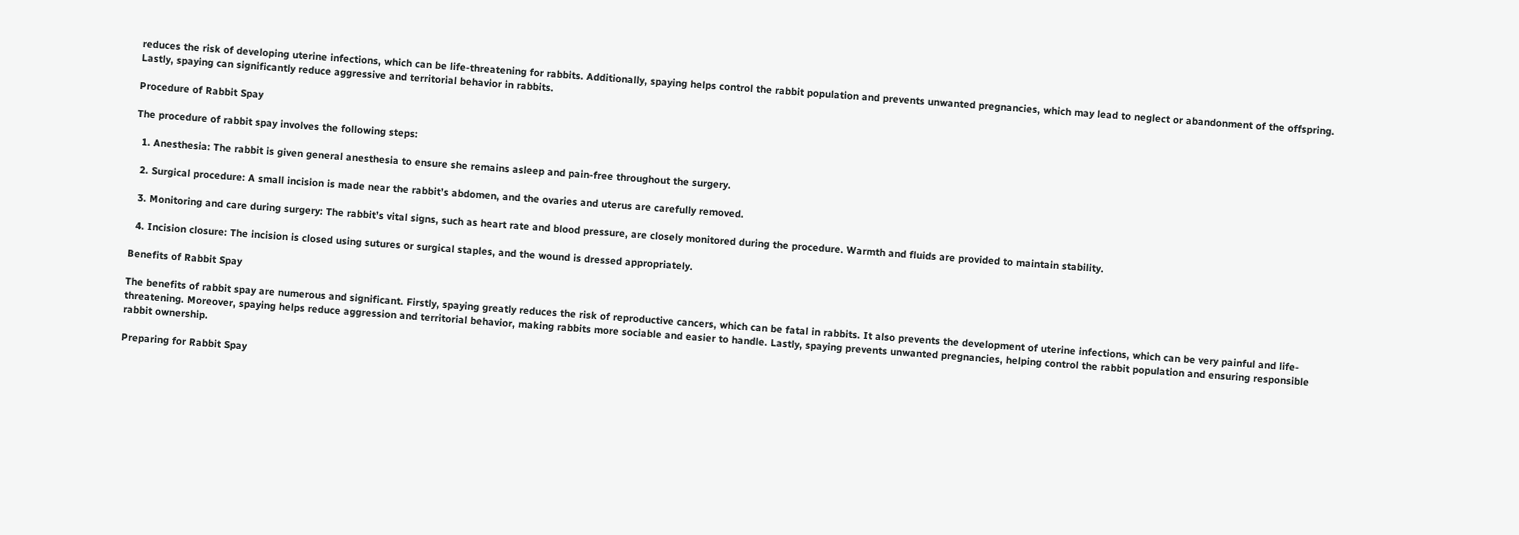reduces the risk of developing uterine infections, which can be life-threatening for rabbits. Additionally, spaying helps control the rabbit population and prevents unwanted pregnancies, which may lead to neglect or abandonment of the offspring. Lastly, spaying can significantly reduce aggressive and territorial behavior in rabbits.

Procedure of Rabbit Spay

The procedure of rabbit spay involves the following steps:

  1. Anesthesia: The rabbit is given general anesthesia to ensure she remains asleep and pain-free throughout the surgery.

  2. Surgical procedure: A small incision is made near the rabbit’s abdomen, and the ovaries and uterus are carefully removed.

  3. Monitoring and care during surgery: The rabbit’s vital signs, such as heart rate and blood pressure, are closely monitored during the procedure. Warmth and fluids are provided to maintain stability.

  4. Incision closure: The incision is closed using sutures or surgical staples, and the wound is dressed appropriately.

Benefits of Rabbit Spay

The benefits of rabbit spay are numerous and significant. Firstly, spaying greatly reduces the risk of reproductive cancers, which can be fatal in rabbits. It also prevents the development of uterine infections, which can be very painful and life-threatening. Moreover, spaying helps reduce aggression and territorial behavior, making rabbits more sociable and easier to handle. Lastly, spaying prevents unwanted pregnancies, helping control the rabbit population and ensuring responsible rabbit ownership.

Preparing for Rabbit Spay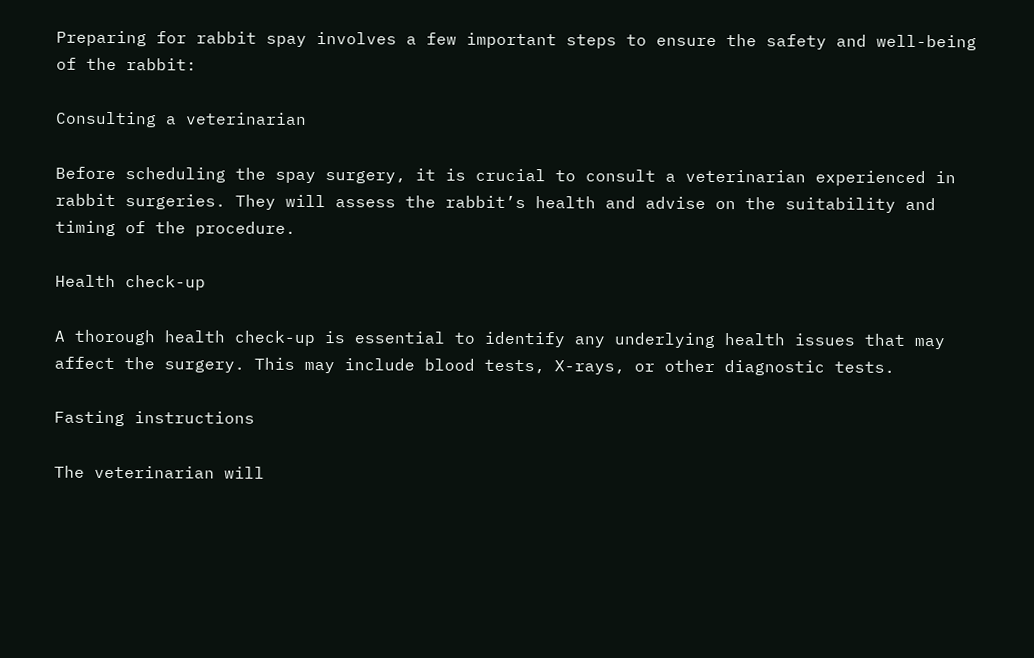Preparing for rabbit spay involves a few important steps to ensure the safety and well-being of the rabbit:

Consulting a veterinarian

Before scheduling the spay surgery, it is crucial to consult a veterinarian experienced in rabbit surgeries. They will assess the rabbit’s health and advise on the suitability and timing of the procedure.

Health check-up

A thorough health check-up is essential to identify any underlying health issues that may affect the surgery. This may include blood tests, X-rays, or other diagnostic tests.

Fasting instructions

The veterinarian will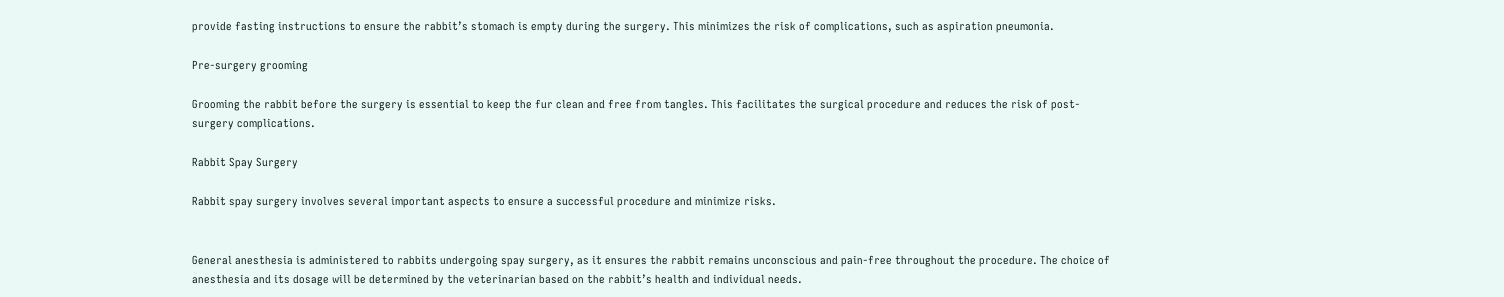provide fasting instructions to ensure the rabbit’s stomach is empty during the surgery. This minimizes the risk of complications, such as aspiration pneumonia.

Pre-surgery grooming

Grooming the rabbit before the surgery is essential to keep the fur clean and free from tangles. This facilitates the surgical procedure and reduces the risk of post-surgery complications.

Rabbit Spay Surgery

Rabbit spay surgery involves several important aspects to ensure a successful procedure and minimize risks.


General anesthesia is administered to rabbits undergoing spay surgery, as it ensures the rabbit remains unconscious and pain-free throughout the procedure. The choice of anesthesia and its dosage will be determined by the veterinarian based on the rabbit’s health and individual needs.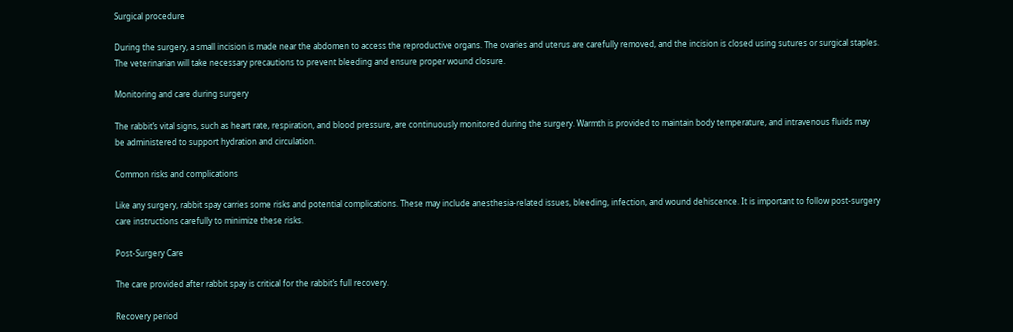Surgical procedure

During the surgery, a small incision is made near the abdomen to access the reproductive organs. The ovaries and uterus are carefully removed, and the incision is closed using sutures or surgical staples. The veterinarian will take necessary precautions to prevent bleeding and ensure proper wound closure.

Monitoring and care during surgery

The rabbit’s vital signs, such as heart rate, respiration, and blood pressure, are continuously monitored during the surgery. Warmth is provided to maintain body temperature, and intravenous fluids may be administered to support hydration and circulation.

Common risks and complications

Like any surgery, rabbit spay carries some risks and potential complications. These may include anesthesia-related issues, bleeding, infection, and wound dehiscence. It is important to follow post-surgery care instructions carefully to minimize these risks.

Post-Surgery Care

The care provided after rabbit spay is critical for the rabbit’s full recovery.

Recovery period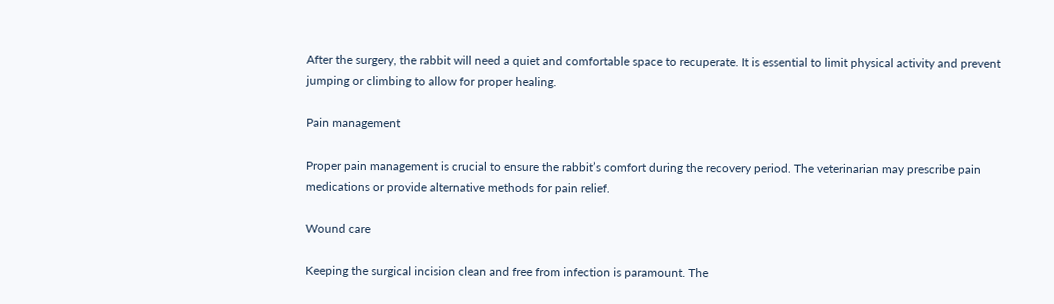After the surgery, the rabbit will need a quiet and comfortable space to recuperate. It is essential to limit physical activity and prevent jumping or climbing to allow for proper healing.

Pain management

Proper pain management is crucial to ensure the rabbit’s comfort during the recovery period. The veterinarian may prescribe pain medications or provide alternative methods for pain relief.

Wound care

Keeping the surgical incision clean and free from infection is paramount. The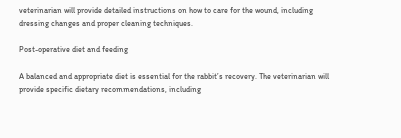veterinarian will provide detailed instructions on how to care for the wound, including dressing changes and proper cleaning techniques.

Post-operative diet and feeding

A balanced and appropriate diet is essential for the rabbit’s recovery. The veterinarian will provide specific dietary recommendations, including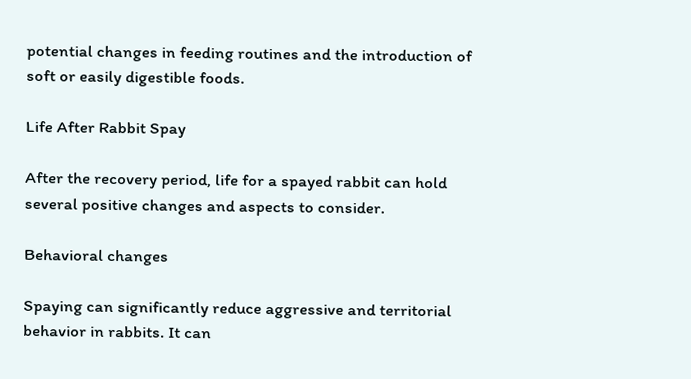potential changes in feeding routines and the introduction of soft or easily digestible foods.

Life After Rabbit Spay

After the recovery period, life for a spayed rabbit can hold several positive changes and aspects to consider.

Behavioral changes

Spaying can significantly reduce aggressive and territorial behavior in rabbits. It can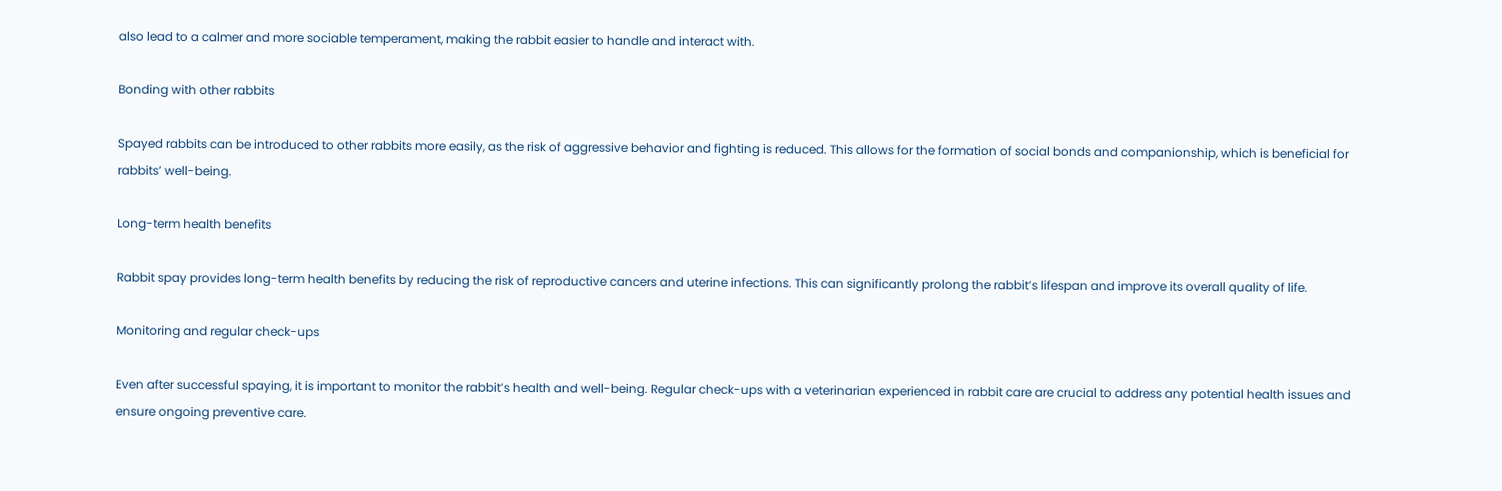also lead to a calmer and more sociable temperament, making the rabbit easier to handle and interact with.

Bonding with other rabbits

Spayed rabbits can be introduced to other rabbits more easily, as the risk of aggressive behavior and fighting is reduced. This allows for the formation of social bonds and companionship, which is beneficial for rabbits’ well-being.

Long-term health benefits

Rabbit spay provides long-term health benefits by reducing the risk of reproductive cancers and uterine infections. This can significantly prolong the rabbit’s lifespan and improve its overall quality of life.

Monitoring and regular check-ups

Even after successful spaying, it is important to monitor the rabbit’s health and well-being. Regular check-ups with a veterinarian experienced in rabbit care are crucial to address any potential health issues and ensure ongoing preventive care.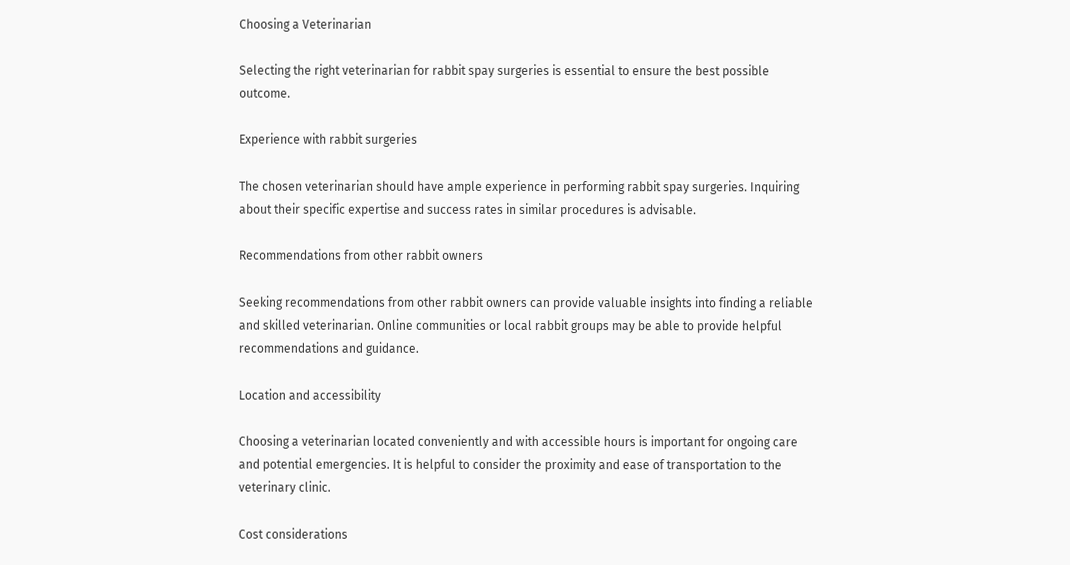Choosing a Veterinarian

Selecting the right veterinarian for rabbit spay surgeries is essential to ensure the best possible outcome.

Experience with rabbit surgeries

The chosen veterinarian should have ample experience in performing rabbit spay surgeries. Inquiring about their specific expertise and success rates in similar procedures is advisable.

Recommendations from other rabbit owners

Seeking recommendations from other rabbit owners can provide valuable insights into finding a reliable and skilled veterinarian. Online communities or local rabbit groups may be able to provide helpful recommendations and guidance.

Location and accessibility

Choosing a veterinarian located conveniently and with accessible hours is important for ongoing care and potential emergencies. It is helpful to consider the proximity and ease of transportation to the veterinary clinic.

Cost considerations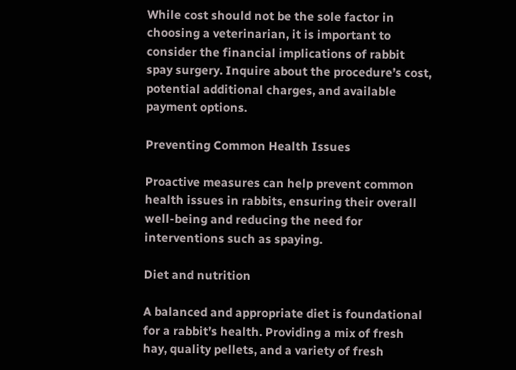While cost should not be the sole factor in choosing a veterinarian, it is important to consider the financial implications of rabbit spay surgery. Inquire about the procedure’s cost, potential additional charges, and available payment options.

Preventing Common Health Issues

Proactive measures can help prevent common health issues in rabbits, ensuring their overall well-being and reducing the need for interventions such as spaying.

Diet and nutrition

A balanced and appropriate diet is foundational for a rabbit’s health. Providing a mix of fresh hay, quality pellets, and a variety of fresh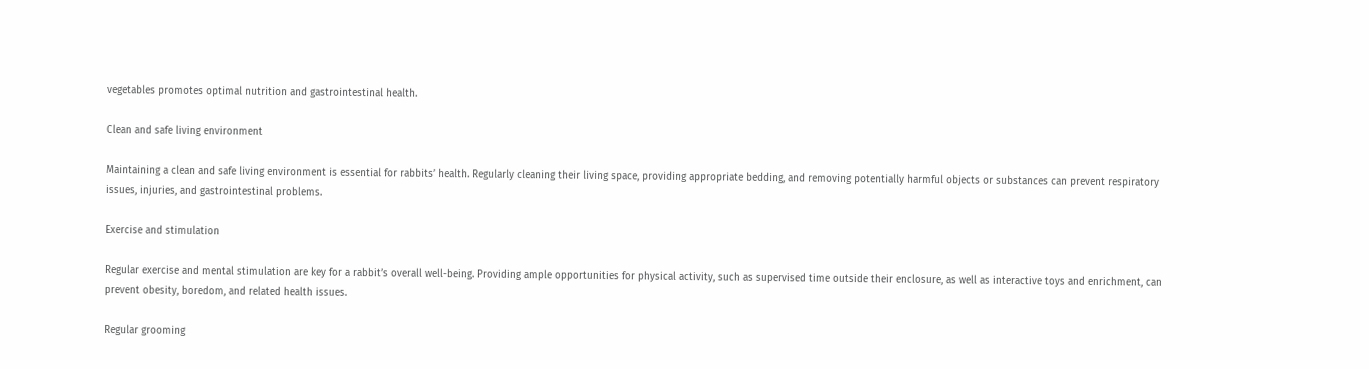vegetables promotes optimal nutrition and gastrointestinal health.

Clean and safe living environment

Maintaining a clean and safe living environment is essential for rabbits’ health. Regularly cleaning their living space, providing appropriate bedding, and removing potentially harmful objects or substances can prevent respiratory issues, injuries, and gastrointestinal problems.

Exercise and stimulation

Regular exercise and mental stimulation are key for a rabbit’s overall well-being. Providing ample opportunities for physical activity, such as supervised time outside their enclosure, as well as interactive toys and enrichment, can prevent obesity, boredom, and related health issues.

Regular grooming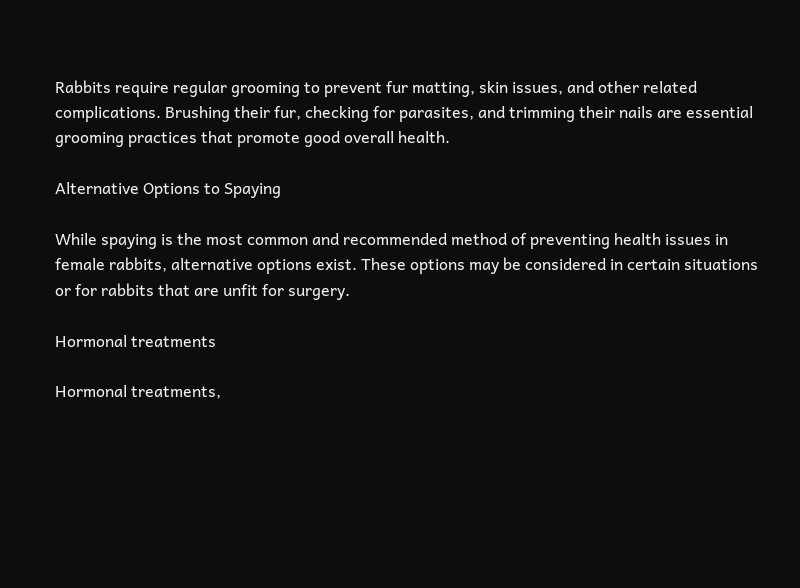Rabbits require regular grooming to prevent fur matting, skin issues, and other related complications. Brushing their fur, checking for parasites, and trimming their nails are essential grooming practices that promote good overall health.

Alternative Options to Spaying

While spaying is the most common and recommended method of preventing health issues in female rabbits, alternative options exist. These options may be considered in certain situations or for rabbits that are unfit for surgery.

Hormonal treatments

Hormonal treatments,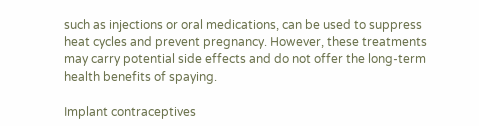such as injections or oral medications, can be used to suppress heat cycles and prevent pregnancy. However, these treatments may carry potential side effects and do not offer the long-term health benefits of spaying.

Implant contraceptives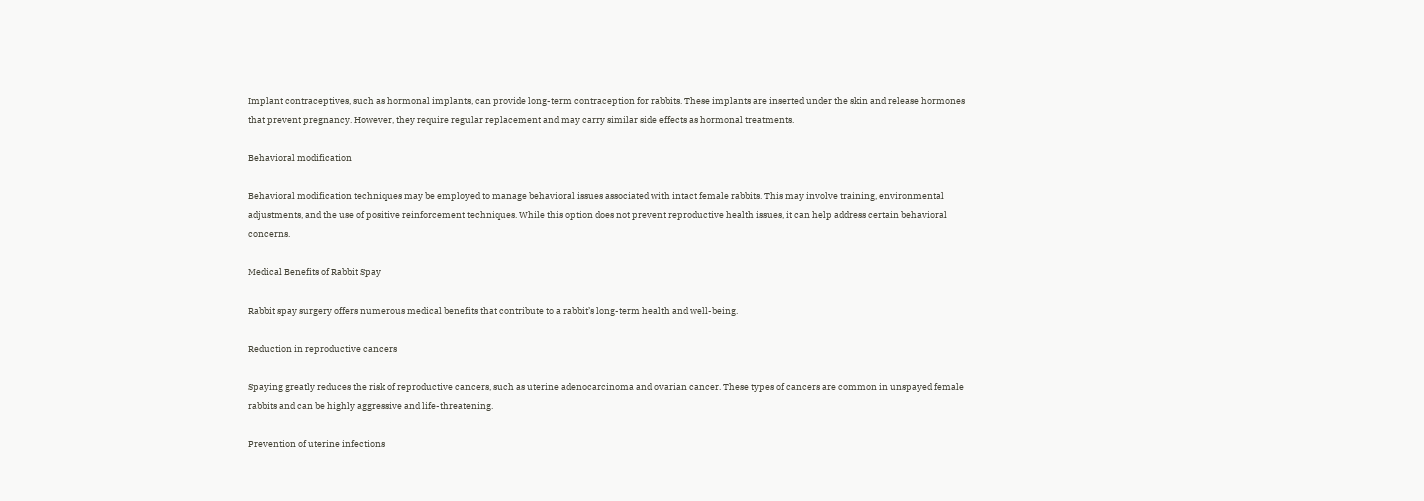Implant contraceptives, such as hormonal implants, can provide long-term contraception for rabbits. These implants are inserted under the skin and release hormones that prevent pregnancy. However, they require regular replacement and may carry similar side effects as hormonal treatments.

Behavioral modification

Behavioral modification techniques may be employed to manage behavioral issues associated with intact female rabbits. This may involve training, environmental adjustments, and the use of positive reinforcement techniques. While this option does not prevent reproductive health issues, it can help address certain behavioral concerns.

Medical Benefits of Rabbit Spay

Rabbit spay surgery offers numerous medical benefits that contribute to a rabbit’s long-term health and well-being.

Reduction in reproductive cancers

Spaying greatly reduces the risk of reproductive cancers, such as uterine adenocarcinoma and ovarian cancer. These types of cancers are common in unspayed female rabbits and can be highly aggressive and life-threatening.

Prevention of uterine infections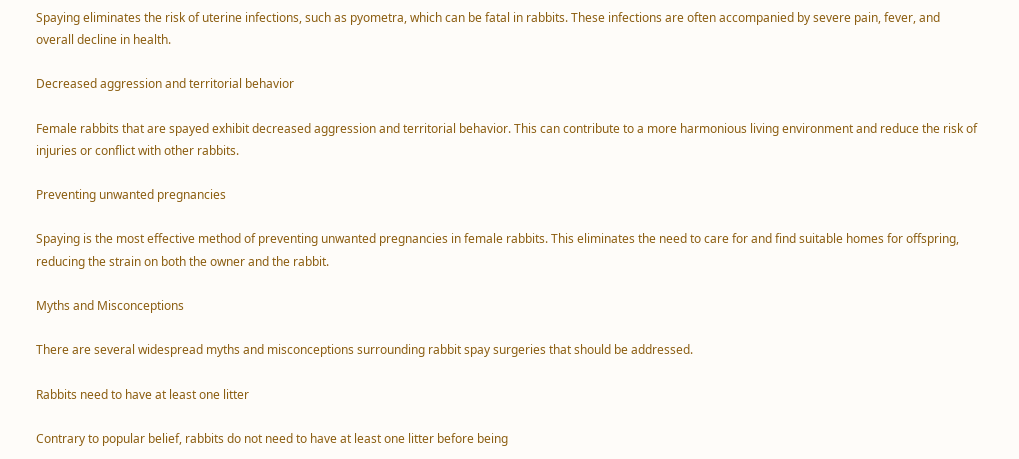Spaying eliminates the risk of uterine infections, such as pyometra, which can be fatal in rabbits. These infections are often accompanied by severe pain, fever, and overall decline in health.

Decreased aggression and territorial behavior

Female rabbits that are spayed exhibit decreased aggression and territorial behavior. This can contribute to a more harmonious living environment and reduce the risk of injuries or conflict with other rabbits.

Preventing unwanted pregnancies

Spaying is the most effective method of preventing unwanted pregnancies in female rabbits. This eliminates the need to care for and find suitable homes for offspring, reducing the strain on both the owner and the rabbit.

Myths and Misconceptions

There are several widespread myths and misconceptions surrounding rabbit spay surgeries that should be addressed.

Rabbits need to have at least one litter

Contrary to popular belief, rabbits do not need to have at least one litter before being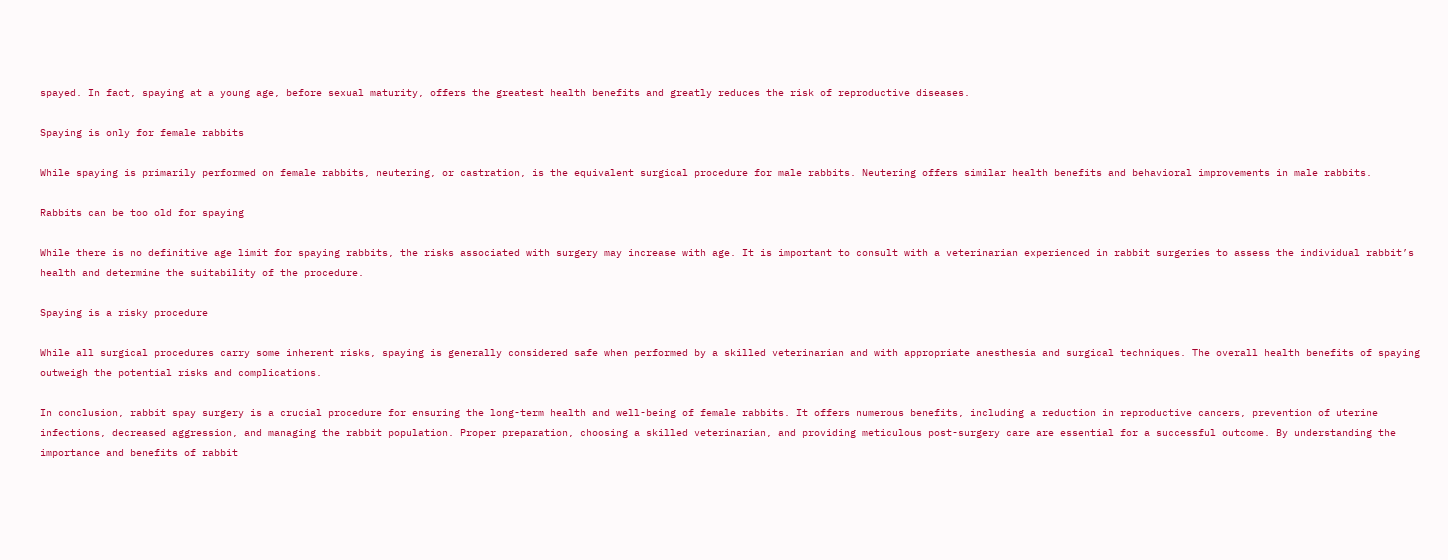spayed. In fact, spaying at a young age, before sexual maturity, offers the greatest health benefits and greatly reduces the risk of reproductive diseases.

Spaying is only for female rabbits

While spaying is primarily performed on female rabbits, neutering, or castration, is the equivalent surgical procedure for male rabbits. Neutering offers similar health benefits and behavioral improvements in male rabbits.

Rabbits can be too old for spaying

While there is no definitive age limit for spaying rabbits, the risks associated with surgery may increase with age. It is important to consult with a veterinarian experienced in rabbit surgeries to assess the individual rabbit’s health and determine the suitability of the procedure.

Spaying is a risky procedure

While all surgical procedures carry some inherent risks, spaying is generally considered safe when performed by a skilled veterinarian and with appropriate anesthesia and surgical techniques. The overall health benefits of spaying outweigh the potential risks and complications.

In conclusion, rabbit spay surgery is a crucial procedure for ensuring the long-term health and well-being of female rabbits. It offers numerous benefits, including a reduction in reproductive cancers, prevention of uterine infections, decreased aggression, and managing the rabbit population. Proper preparation, choosing a skilled veterinarian, and providing meticulous post-surgery care are essential for a successful outcome. By understanding the importance and benefits of rabbit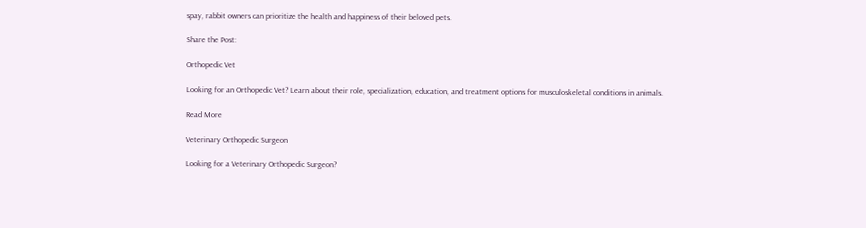spay, rabbit owners can prioritize the health and happiness of their beloved pets.

Share the Post:

Orthopedic Vet

Looking for an Orthopedic Vet? Learn about their role, specialization, education, and treatment options for musculoskeletal conditions in animals.

Read More

Veterinary Orthopedic Surgeon

Looking for a Veterinary Orthopedic Surgeon?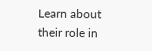Learn about their role in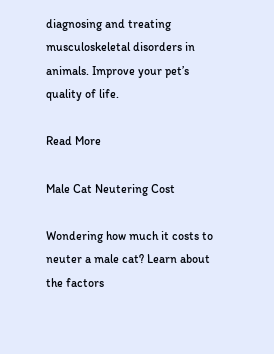diagnosing and treating musculoskeletal disorders in animals. Improve your pet’s quality of life.

Read More

Male Cat Neutering Cost

Wondering how much it costs to neuter a male cat? Learn about the factors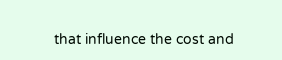that influence the cost and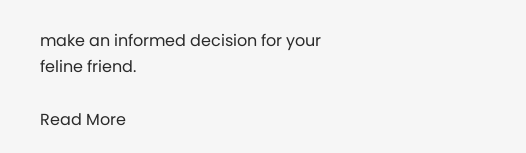make an informed decision for your feline friend.

Read More